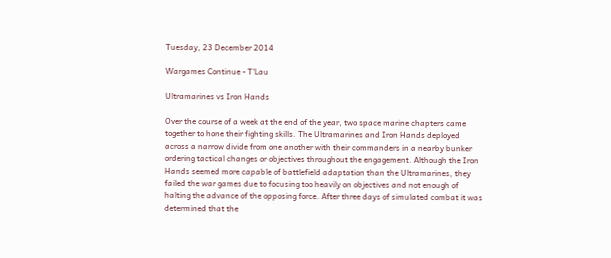Tuesday, 23 December 2014

Wargames Continue - T'Lau

Ultramarines vs Iron Hands

Over the course of a week at the end of the year, two space marine chapters came together to hone their fighting skills. The Ultramarines and Iron Hands deployed across a narrow divide from one another with their commanders in a nearby bunker ordering tactical changes or objectives throughout the engagement. Although the Iron Hands seemed more capable of battlefield adaptation than the Ultramarines, they failed the war games due to focusing too heavily on objectives and not enough of halting the advance of the opposing force. After three days of simulated combat it was determined that the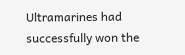Ultramarines had successfully won the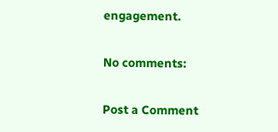engagement.

No comments:

Post a Comment